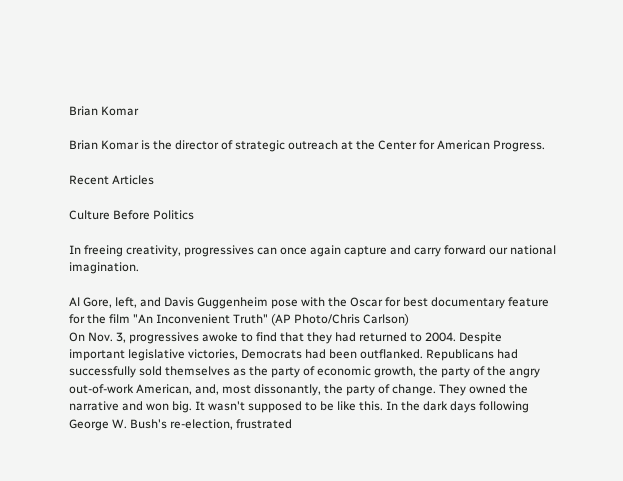Brian Komar

Brian Komar is the director of strategic outreach at the Center for American Progress.

Recent Articles

Culture Before Politics

In freeing creativity, progressives can once again capture and carry forward our national imagination.

Al Gore, left, and Davis Guggenheim pose with the Oscar for best documentary feature for the film "An Inconvenient Truth" (AP Photo/Chris Carlson)
On Nov. 3, progressives awoke to find that they had returned to 2004. Despite important legislative victories, Democrats had been outflanked. Republicans had successfully sold themselves as the party of economic growth, the party of the angry out-of-work American, and, most dissonantly, the party of change. They owned the narrative and won big. It wasn't supposed to be like this. In the dark days following George W. Bush's re-election, frustrated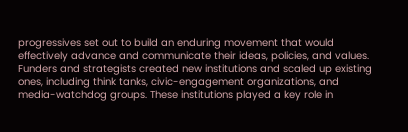progressives set out to build an enduring movement that would effectively advance and communicate their ideas, policies, and values. Funders and strategists created new institutions and scaled up existing ones, including think tanks, civic-engagement organizations, and media-watchdog groups. These institutions played a key role in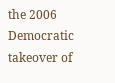the 2006 Democratic takeover of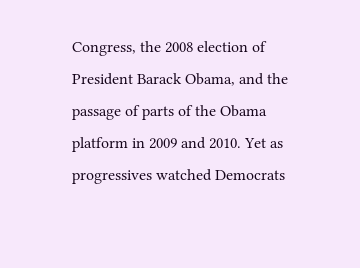Congress, the 2008 election of President Barack Obama, and the passage of parts of the Obama platform in 2009 and 2010. Yet as progressives watched Democrats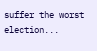suffer the worst election...